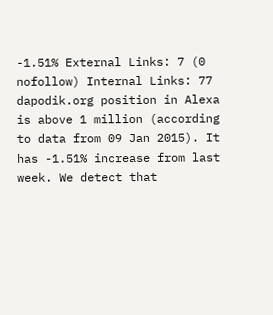-1.51% External Links: 7 (0 nofollow) Internal Links: 77
dapodik.org position in Alexa is above 1 million (according to data from 09 Jan 2015). It has -1.51% increase from last week. We detect that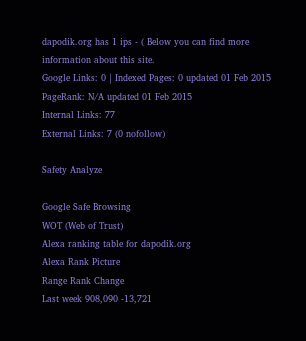dapodik.org has 1 ips - ( Below you can find more information about this site.
Google Links: 0 | Indexed Pages: 0 updated 01 Feb 2015
PageRank: N/A updated 01 Feb 2015
Internal Links: 77
External Links: 7 (0 nofollow)

Safety Analyze

Google Safe Browsing
WOT (Web of Trust)
Alexa ranking table for dapodik.org
Alexa Rank Picture
Range Rank Change
Last week 908,090 -13,721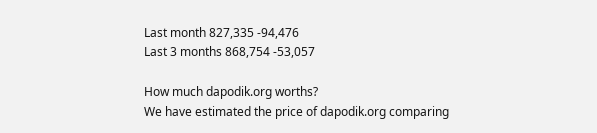Last month 827,335 -94,476
Last 3 months 868,754 -53,057

How much dapodik.org worths?
We have estimated the price of dapodik.org comparing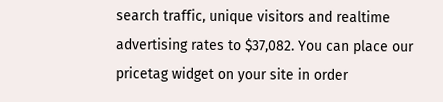search traffic, unique visitors and realtime advertising rates to $37,082. You can place our pricetag widget on your site in order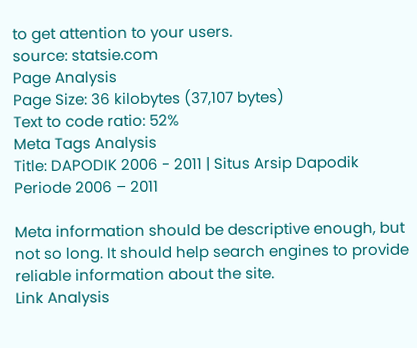to get attention to your users.
source: statsie.com
Page Analysis
Page Size: 36 kilobytes (37,107 bytes)
Text to code ratio: 52%
Meta Tags Analysis
Title: DAPODIK 2006 - 2011 | Situs Arsip Dapodik Periode 2006 – 2011

Meta information should be descriptive enough, but not so long. It should help search engines to provide reliable information about the site.
Link Analysis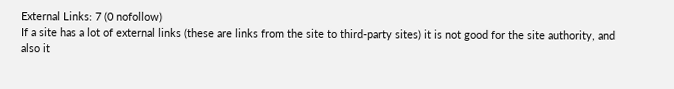External Links: 7 (0 nofollow)
If a site has a lot of external links (these are links from the site to third-party sites) it is not good for the site authority, and also it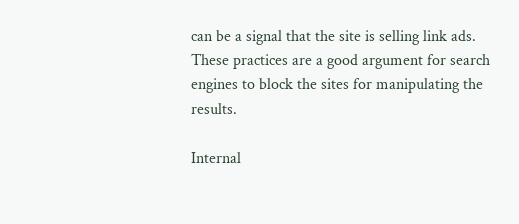can be a signal that the site is selling link ads. These practices are a good argument for search engines to block the sites for manipulating the results.

Internal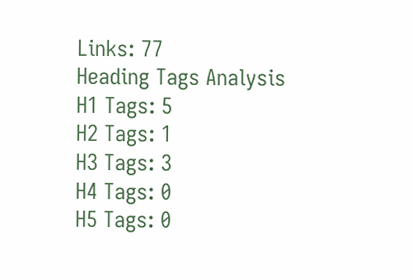Links: 77
Heading Tags Analysis
H1 Tags: 5
H2 Tags: 1
H3 Tags: 3
H4 Tags: 0
H5 Tags: 0